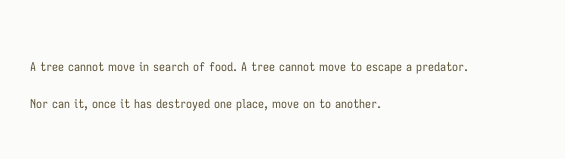A tree cannot move in search of food. A tree cannot move to escape a predator.

Nor can it, once it has destroyed one place, move on to another.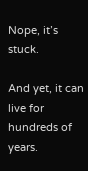Nope, it’s stuck.

And yet, it can live for hundreds of years.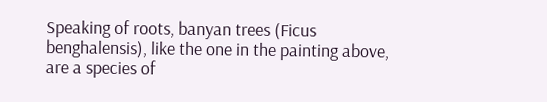Speaking of roots, banyan trees (Ficus benghalensis), like the one in the painting above, are a species of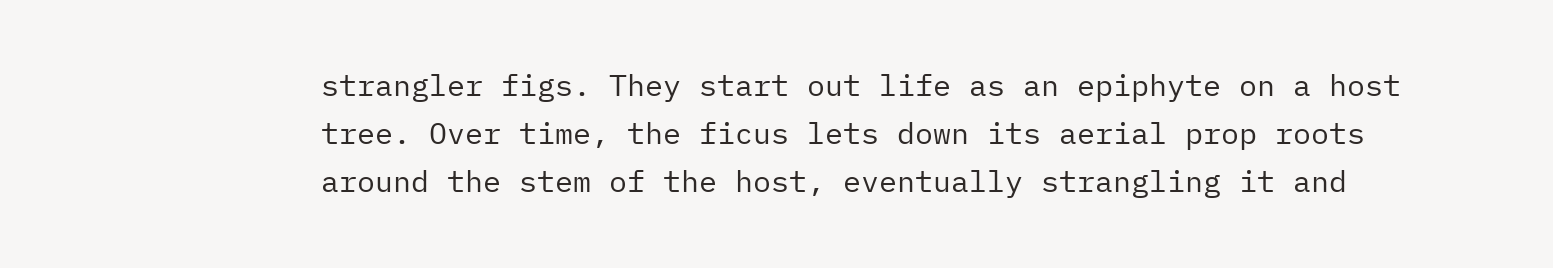strangler figs. They start out life as an epiphyte on a host tree. Over time, the ficus lets down its aerial prop roots around the stem of the host, eventually strangling it and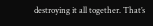destroying it all together. That’s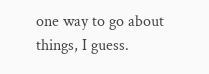one way to go about things, I guess.